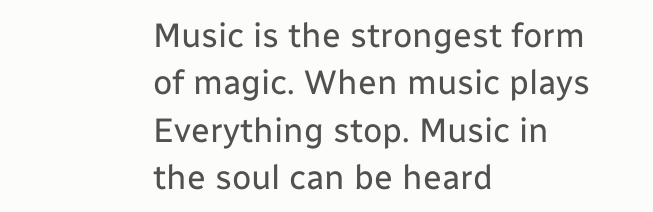Music is the strongest form of magic. When music plays Everything stop. Music in the soul can be heard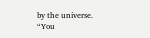by the universe.
“You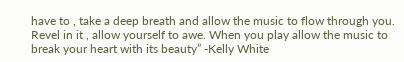have to , take a deep breath and allow the music to flow through you. Revel in it , allow yourself to awe. When you play allow the music to break your heart with its beauty” -Kelly White